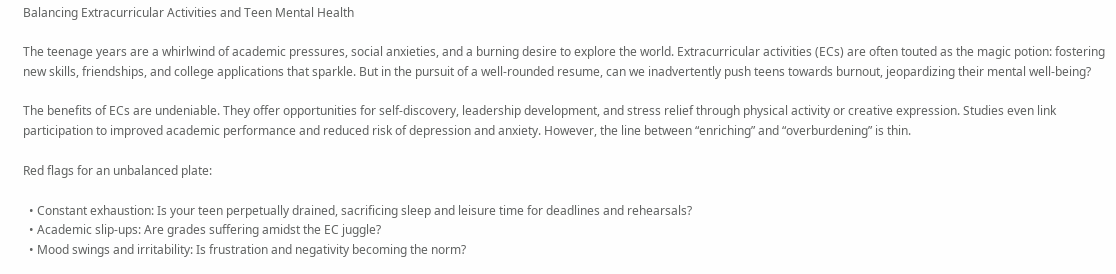Balancing Extracurricular Activities and Teen Mental Health

The teenage years are a whirlwind of academic pressures, social anxieties, and a burning desire to explore the world. Extracurricular activities (ECs) are often touted as the magic potion: fostering new skills, friendships, and college applications that sparkle. But in the pursuit of a well-rounded resume, can we inadvertently push teens towards burnout, jeopardizing their mental well-being?

The benefits of ECs are undeniable. They offer opportunities for self-discovery, leadership development, and stress relief through physical activity or creative expression. Studies even link participation to improved academic performance and reduced risk of depression and anxiety. However, the line between “enriching” and “overburdening” is thin.

Red flags for an unbalanced plate:

  • Constant exhaustion: Is your teen perpetually drained, sacrificing sleep and leisure time for deadlines and rehearsals?
  • Academic slip-ups: Are grades suffering amidst the EC juggle?
  • Mood swings and irritability: Is frustration and negativity becoming the norm?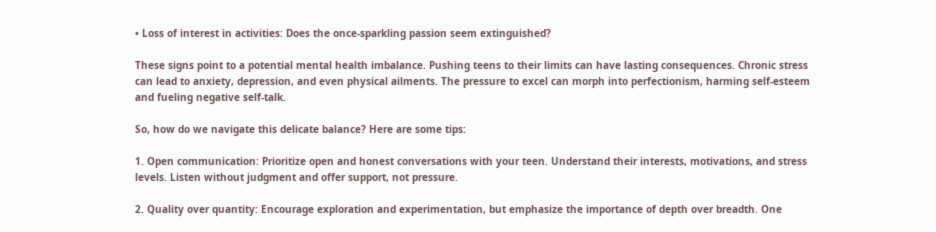• Loss of interest in activities: Does the once-sparkling passion seem extinguished?

These signs point to a potential mental health imbalance. Pushing teens to their limits can have lasting consequences. Chronic stress can lead to anxiety, depression, and even physical ailments. The pressure to excel can morph into perfectionism, harming self-esteem and fueling negative self-talk.

So, how do we navigate this delicate balance? Here are some tips:

1. Open communication: Prioritize open and honest conversations with your teen. Understand their interests, motivations, and stress levels. Listen without judgment and offer support, not pressure.

2. Quality over quantity: Encourage exploration and experimentation, but emphasize the importance of depth over breadth. One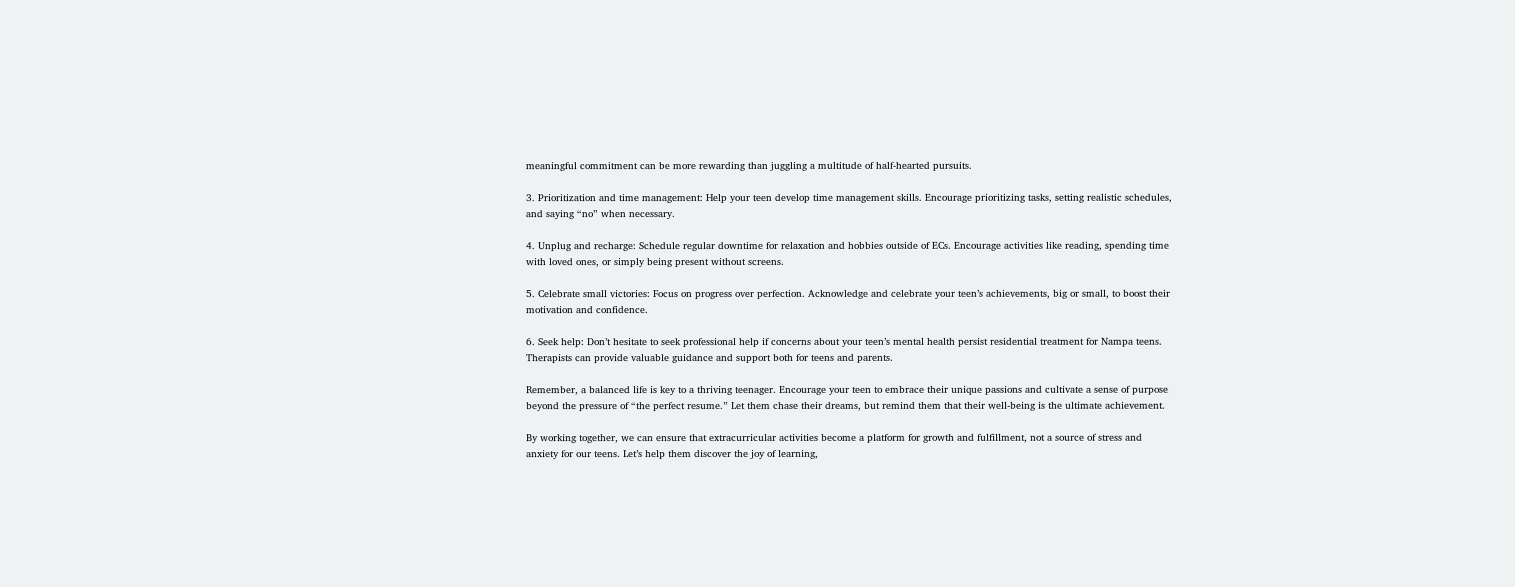meaningful commitment can be more rewarding than juggling a multitude of half-hearted pursuits.

3. Prioritization and time management: Help your teen develop time management skills. Encourage prioritizing tasks, setting realistic schedules, and saying “no” when necessary.

4. Unplug and recharge: Schedule regular downtime for relaxation and hobbies outside of ECs. Encourage activities like reading, spending time with loved ones, or simply being present without screens.

5. Celebrate small victories: Focus on progress over perfection. Acknowledge and celebrate your teen’s achievements, big or small, to boost their motivation and confidence.

6. Seek help: Don’t hesitate to seek professional help if concerns about your teen’s mental health persist residential treatment for Nampa teens. Therapists can provide valuable guidance and support both for teens and parents.

Remember, a balanced life is key to a thriving teenager. Encourage your teen to embrace their unique passions and cultivate a sense of purpose beyond the pressure of “the perfect resume.” Let them chase their dreams, but remind them that their well-being is the ultimate achievement.

By working together, we can ensure that extracurricular activities become a platform for growth and fulfillment, not a source of stress and anxiety for our teens. Let’s help them discover the joy of learning,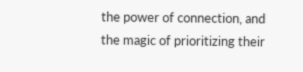the power of connection, and the magic of prioritizing their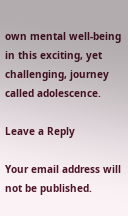own mental well-being in this exciting, yet challenging, journey called adolescence.

Leave a Reply

Your email address will not be published.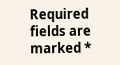Required fields are marked *